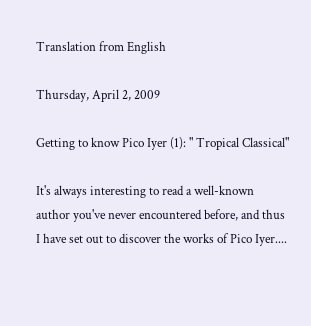Translation from English

Thursday, April 2, 2009

Getting to know Pico Iyer (1): " Tropical Classical"

It's always interesting to read a well-known author you've never encountered before, and thus I have set out to discover the works of Pico Iyer....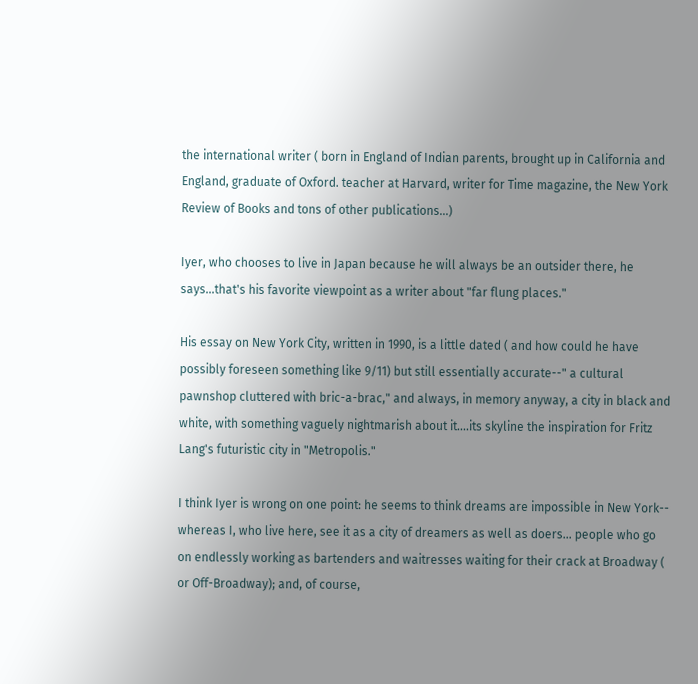the international writer ( born in England of Indian parents, brought up in California and England, graduate of Oxford. teacher at Harvard, writer for Time magazine, the New York Review of Books and tons of other publications...)

Iyer, who chooses to live in Japan because he will always be an outsider there, he says...that's his favorite viewpoint as a writer about "far flung places."

His essay on New York City, written in 1990, is a little dated ( and how could he have possibly foreseen something like 9/11) but still essentially accurate--" a cultural pawnshop cluttered with bric-a-brac," and always, in memory anyway, a city in black and white, with something vaguely nightmarish about it....its skyline the inspiration for Fritz Lang's futuristic city in "Metropolis."

I think Iyer is wrong on one point: he seems to think dreams are impossible in New York-- whereas I, who live here, see it as a city of dreamers as well as doers... people who go on endlessly working as bartenders and waitresses waiting for their crack at Broadway ( or Off-Broadway); and, of course,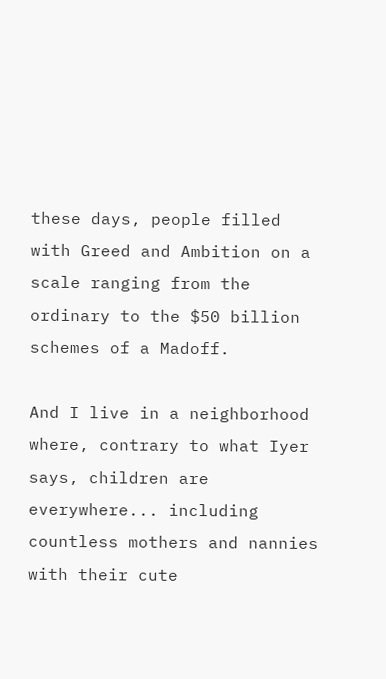these days, people filled with Greed and Ambition on a scale ranging from the ordinary to the $50 billion schemes of a Madoff.

And I live in a neighborhood where, contrary to what Iyer says, children are everywhere... including countless mothers and nannies with their cute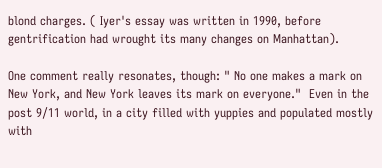blond charges. ( Iyer's essay was written in 1990, before gentrification had wrought its many changes on Manhattan).

One comment really resonates, though: " No one makes a mark on New York, and New York leaves its mark on everyone."  Even in the post 9/11 world, in a city filled with yuppies and populated mostly with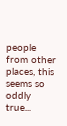people from other places, this seems so oddly true...